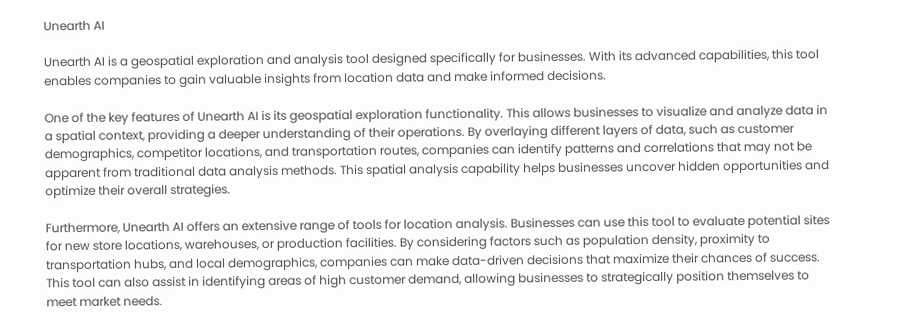Unearth AI

Unearth AI is a geospatial exploration and analysis tool designed specifically for businesses. With its advanced capabilities, this tool enables companies to gain valuable insights from location data and make informed decisions.

One of the key features of Unearth AI is its geospatial exploration functionality. This allows businesses to visualize and analyze data in a spatial context, providing a deeper understanding of their operations. By overlaying different layers of data, such as customer demographics, competitor locations, and transportation routes, companies can identify patterns and correlations that may not be apparent from traditional data analysis methods. This spatial analysis capability helps businesses uncover hidden opportunities and optimize their overall strategies.

Furthermore, Unearth AI offers an extensive range of tools for location analysis. Businesses can use this tool to evaluate potential sites for new store locations, warehouses, or production facilities. By considering factors such as population density, proximity to transportation hubs, and local demographics, companies can make data-driven decisions that maximize their chances of success. This tool can also assist in identifying areas of high customer demand, allowing businesses to strategically position themselves to meet market needs.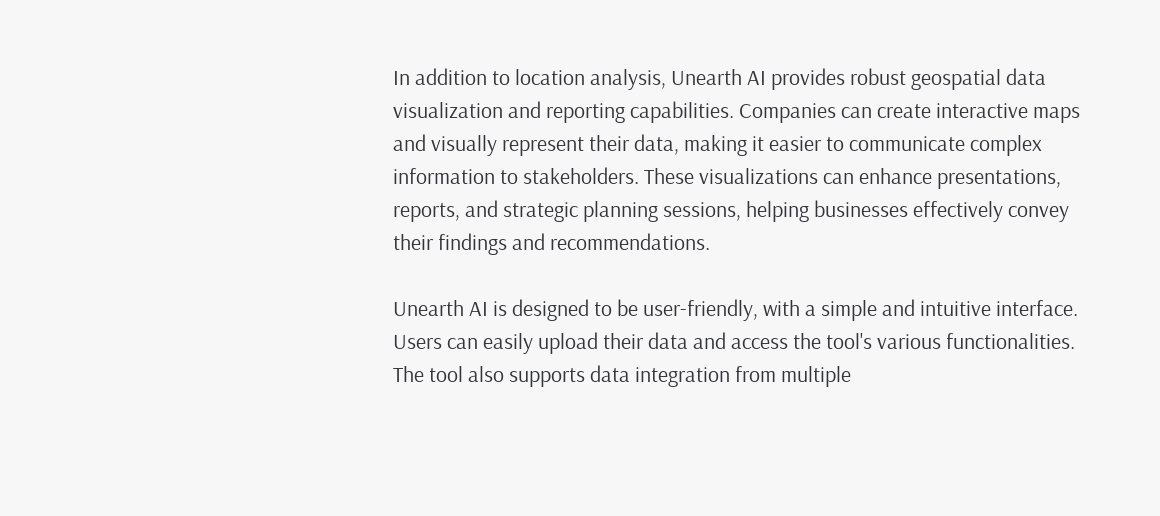In addition to location analysis, Unearth AI provides robust geospatial data visualization and reporting capabilities. Companies can create interactive maps and visually represent their data, making it easier to communicate complex information to stakeholders. These visualizations can enhance presentations, reports, and strategic planning sessions, helping businesses effectively convey their findings and recommendations.

Unearth AI is designed to be user-friendly, with a simple and intuitive interface. Users can easily upload their data and access the tool's various functionalities. The tool also supports data integration from multiple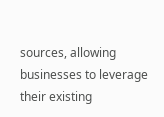sources, allowing businesses to leverage their existing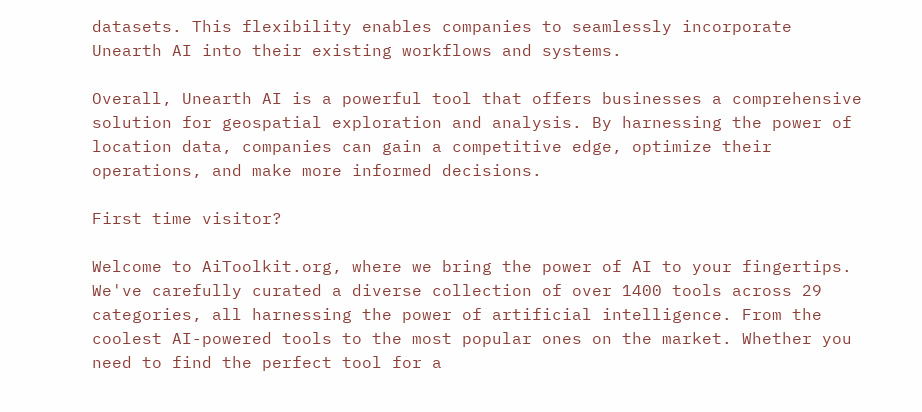datasets. This flexibility enables companies to seamlessly incorporate Unearth AI into their existing workflows and systems.

Overall, Unearth AI is a powerful tool that offers businesses a comprehensive solution for geospatial exploration and analysis. By harnessing the power of location data, companies can gain a competitive edge, optimize their operations, and make more informed decisions.

First time visitor?

Welcome to AiToolkit.org, where we bring the power of AI to your fingertips. We've carefully curated a diverse collection of over 1400 tools across 29 categories, all harnessing the power of artificial intelligence. From the coolest AI-powered tools to the most popular ones on the market. Whether you need to find the perfect tool for a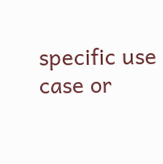specific use case or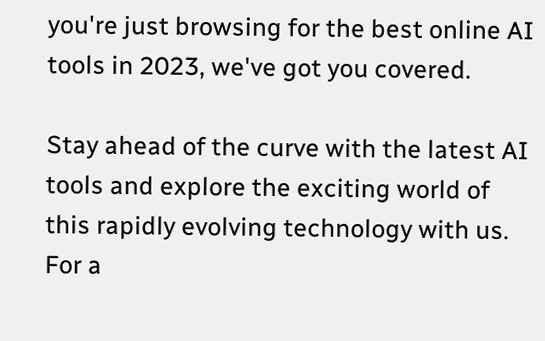you're just browsing for the best online AI tools in 2023, we've got you covered.

Stay ahead of the curve with the latest AI tools and explore the exciting world of this rapidly evolving technology with us. For a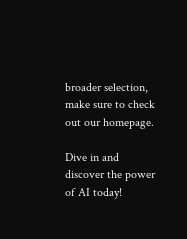broader selection, make sure to check out our homepage.

Dive in and discover the power of AI today!